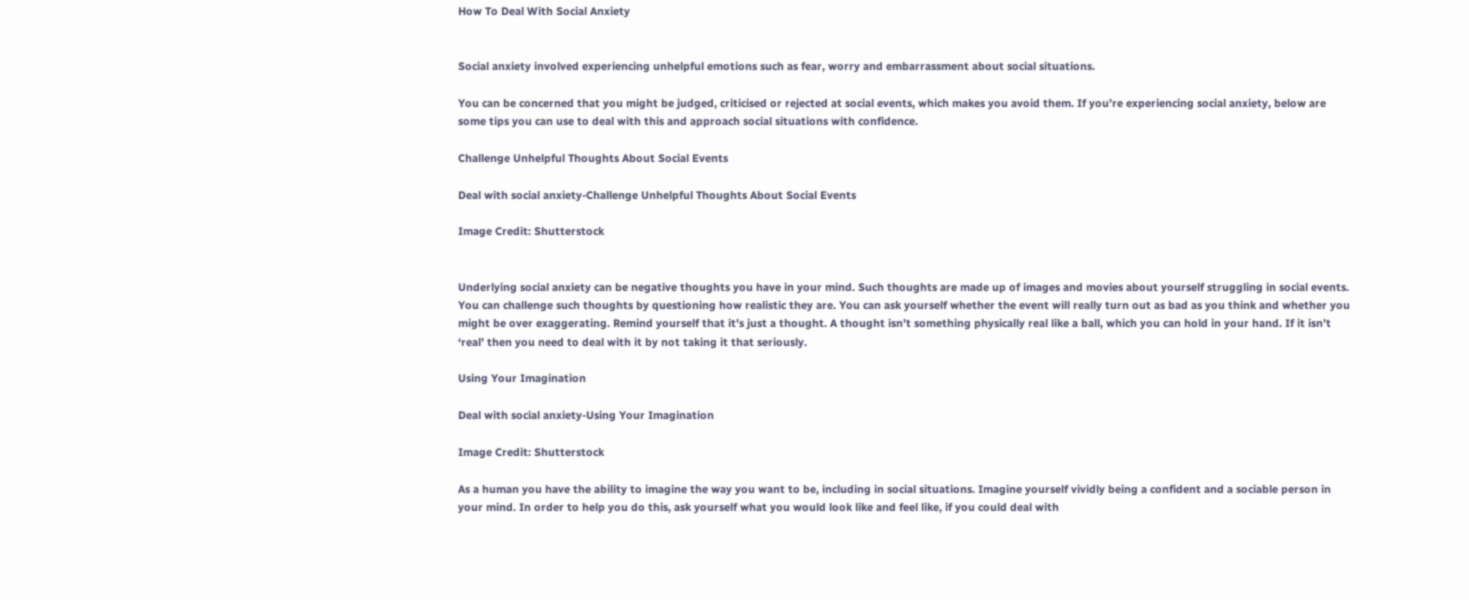How To Deal With Social Anxiety


Social anxiety involved experiencing unhelpful emotions such as fear, worry and embarrassment about social situations.

You can be concerned that you might be judged, criticised or rejected at social events, which makes you avoid them. If you’re experiencing social anxiety, below are some tips you can use to deal with this and approach social situations with confidence.

Challenge Unhelpful Thoughts About Social Events

Deal with social anxiety-Challenge Unhelpful Thoughts About Social Events

Image Credit: Shutterstock


Underlying social anxiety can be negative thoughts you have in your mind. Such thoughts are made up of images and movies about yourself struggling in social events. You can challenge such thoughts by questioning how realistic they are. You can ask yourself whether the event will really turn out as bad as you think and whether you might be over exaggerating. Remind yourself that it’s just a thought. A thought isn’t something physically real like a ball, which you can hold in your hand. If it isn’t ‘real’ then you need to deal with it by not taking it that seriously.

Using Your Imagination

Deal with social anxiety-Using Your Imagination

Image Credit: Shutterstock

As a human you have the ability to imagine the way you want to be, including in social situations. Imagine yourself vividly being a confident and a sociable person in your mind. In order to help you do this, ask yourself what you would look like and feel like, if you could deal with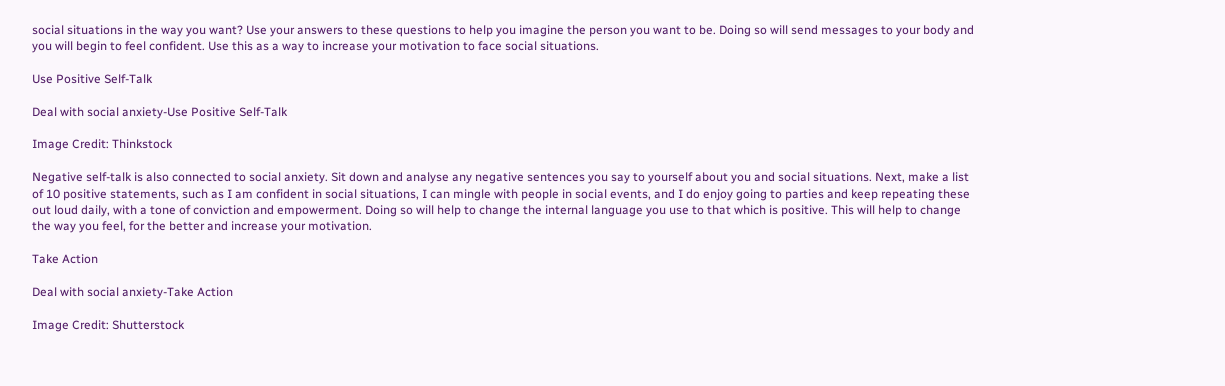social situations in the way you want? Use your answers to these questions to help you imagine the person you want to be. Doing so will send messages to your body and you will begin to feel confident. Use this as a way to increase your motivation to face social situations.

Use Positive Self-Talk

Deal with social anxiety-Use Positive Self-Talk

Image Credit: Thinkstock

Negative self-talk is also connected to social anxiety. Sit down and analyse any negative sentences you say to yourself about you and social situations. Next, make a list of 10 positive statements, such as I am confident in social situations, I can mingle with people in social events, and I do enjoy going to parties and keep repeating these out loud daily, with a tone of conviction and empowerment. Doing so will help to change the internal language you use to that which is positive. This will help to change the way you feel, for the better and increase your motivation.

Take Action

Deal with social anxiety-Take Action

Image Credit: Shutterstock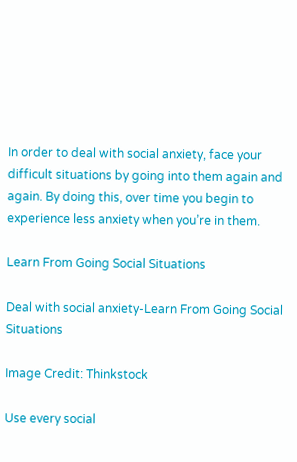In order to deal with social anxiety, face your difficult situations by going into them again and again. By doing this, over time you begin to experience less anxiety when you’re in them.

Learn From Going Social Situations

Deal with social anxiety-Learn From Going Social Situations

Image Credit: Thinkstock

Use every social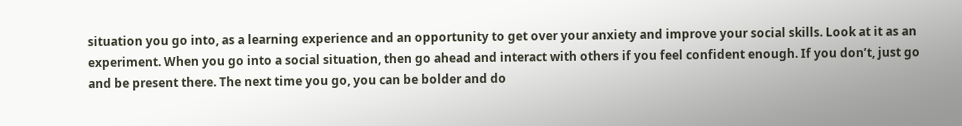situation you go into, as a learning experience and an opportunity to get over your anxiety and improve your social skills. Look at it as an experiment. When you go into a social situation, then go ahead and interact with others if you feel confident enough. If you don’t, just go and be present there. The next time you go, you can be bolder and do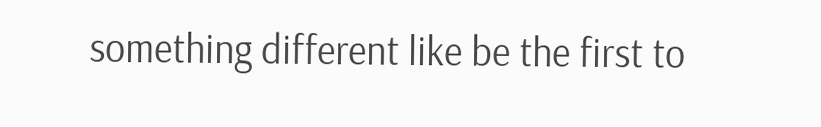something different like be the first to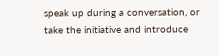speak up during a conversation, or take the initiative and introduce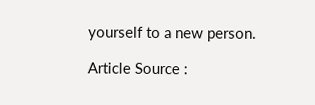yourself to a new person.

Article Source :